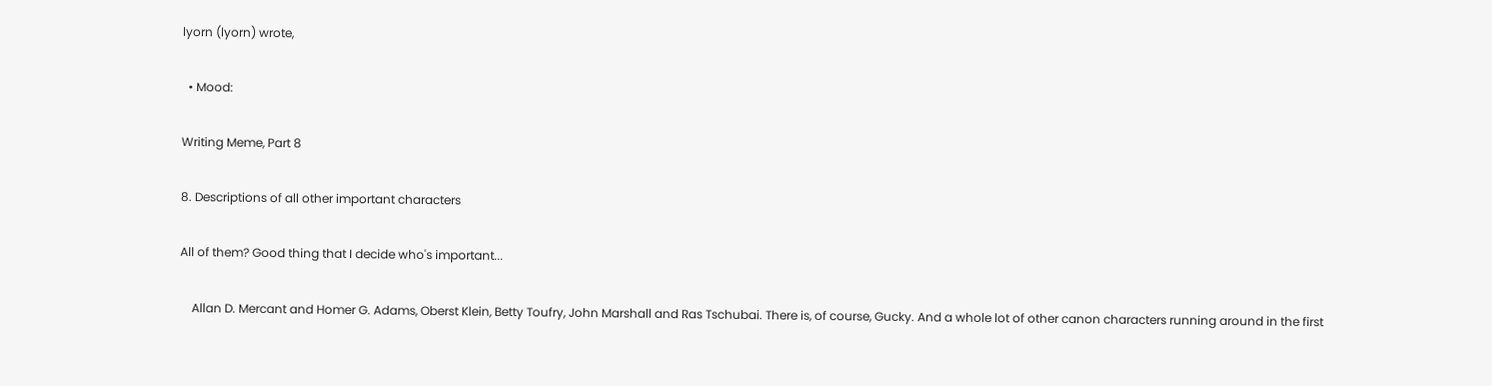lyorn (lyorn) wrote,

  • Mood:

Writing Meme, Part 8

8. Descriptions of all other important characters

All of them? Good thing that I decide who's important...

    Allan D. Mercant and Homer G. Adams, Oberst Klein, Betty Toufry, John Marshall and Ras Tschubai. There is, of course, Gucky. And a whole lot of other canon characters running around in the first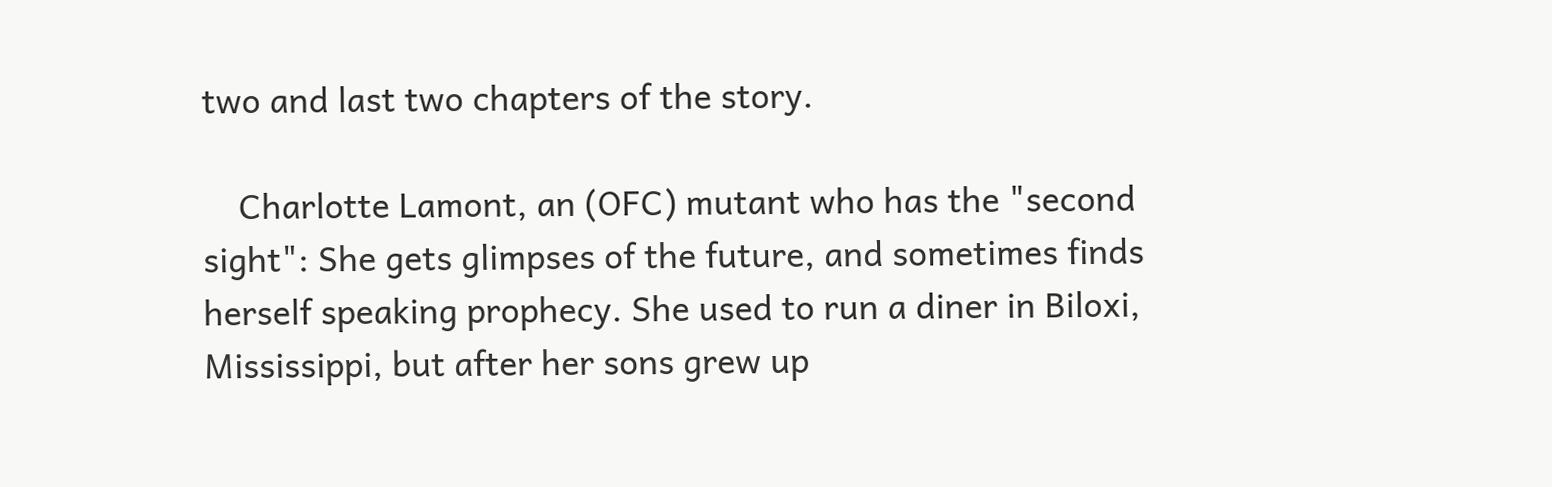two and last two chapters of the story.

    Charlotte Lamont, an (OFC) mutant who has the "second sight": She gets glimpses of the future, and sometimes finds herself speaking prophecy. She used to run a diner in Biloxi, Mississippi, but after her sons grew up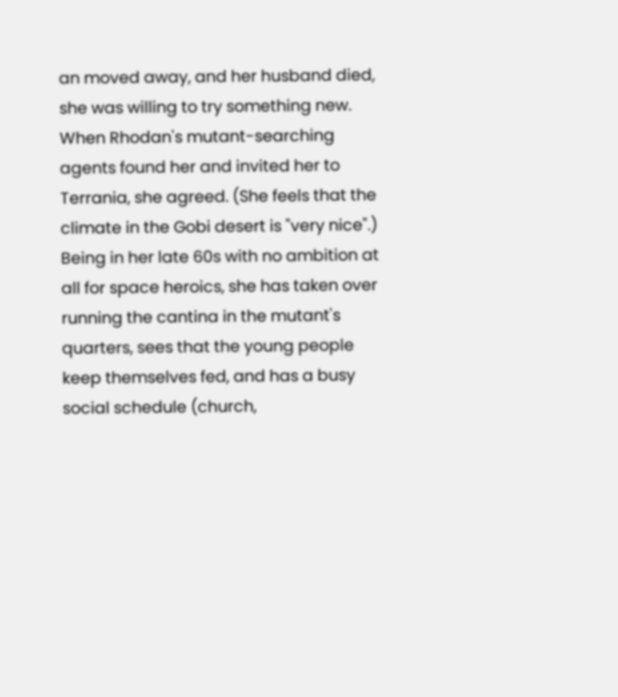an moved away, and her husband died, she was willing to try something new. When Rhodan's mutant-searching agents found her and invited her to Terrania, she agreed. (She feels that the climate in the Gobi desert is "very nice".) Being in her late 60s with no ambition at all for space heroics, she has taken over running the cantina in the mutant's quarters, sees that the young people keep themselves fed, and has a busy social schedule (church,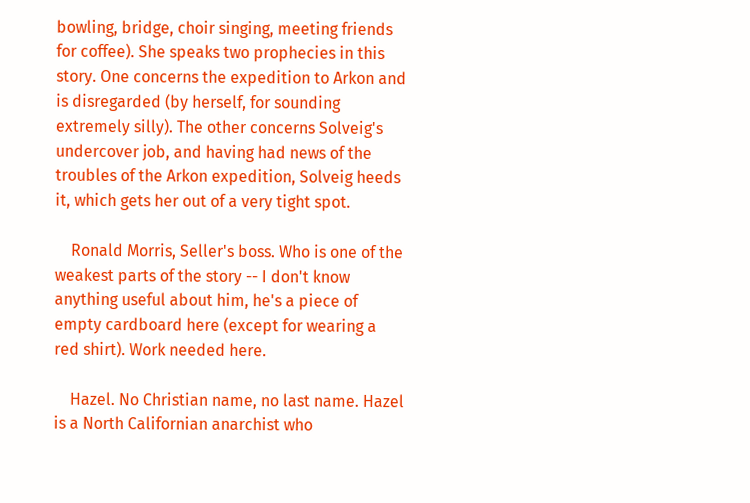bowling, bridge, choir singing, meeting friends for coffee). She speaks two prophecies in this story. One concerns the expedition to Arkon and is disregarded (by herself, for sounding extremely silly). The other concerns Solveig's undercover job, and having had news of the troubles of the Arkon expedition, Solveig heeds it, which gets her out of a very tight spot.

    Ronald Morris, Seller's boss. Who is one of the weakest parts of the story -- I don't know anything useful about him, he's a piece of empty cardboard here (except for wearing a red shirt). Work needed here.

    Hazel. No Christian name, no last name. Hazel is a North Californian anarchist who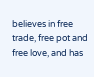believes in free trade, free pot and free love, and has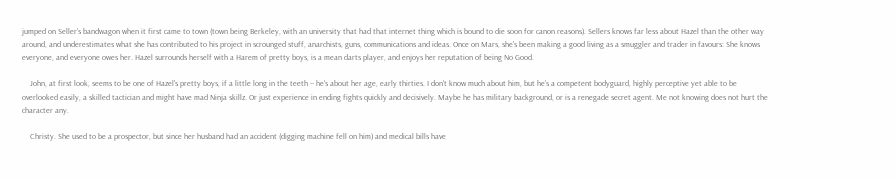jumped on Seller's bandwagon when it first came to town (town being Berkeley, with an university that had that internet thing which is bound to die soon for canon reasons). Sellers knows far less about Hazel than the other way around, and underestimates what she has contributed to his project in scrounged stuff, anarchists, guns, communications and ideas. Once on Mars, she's been making a good living as a smuggler and trader in favours: She knows everyone, and everyone owes her. Hazel surrounds herself with a Harem of pretty boys, is a mean darts player, and enjoys her reputation of being No Good.

    John, at first look, seems to be one of Hazel's pretty boys, if a little long in the teeth -- he's about her age, early thirties. I don't know much about him, but he's a competent bodyguard, highly perceptive yet able to be overlooked easily, a skilled tactician and might have mad Ninja skillz. Or just experience in ending fights quickly and decisively. Maybe he has military background, or is a renegade secret agent. Me not knowing does not hurt the character any.

    Christy. She used to be a prospector, but since her husband had an accident (digging machine fell on him) and medical bills have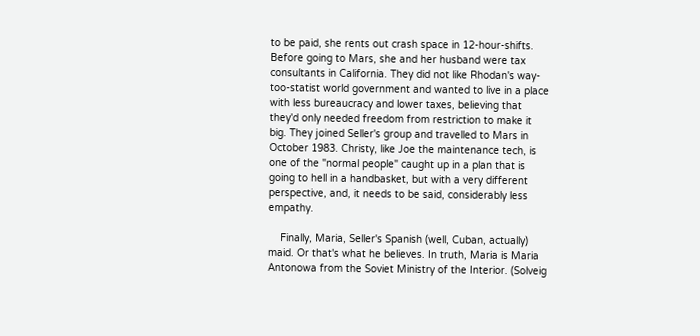to be paid, she rents out crash space in 12-hour-shifts. Before going to Mars, she and her husband were tax consultants in California. They did not like Rhodan's way-too-statist world government and wanted to live in a place with less bureaucracy and lower taxes, believing that they'd only needed freedom from restriction to make it big. They joined Seller's group and travelled to Mars in October 1983. Christy, like Joe the maintenance tech, is one of the "normal people" caught up in a plan that is going to hell in a handbasket, but with a very different perspective, and, it needs to be said, considerably less empathy.

    Finally, Maria, Seller's Spanish (well, Cuban, actually) maid. Or that's what he believes. In truth, Maria is Maria Antonowa from the Soviet Ministry of the Interior. (Solveig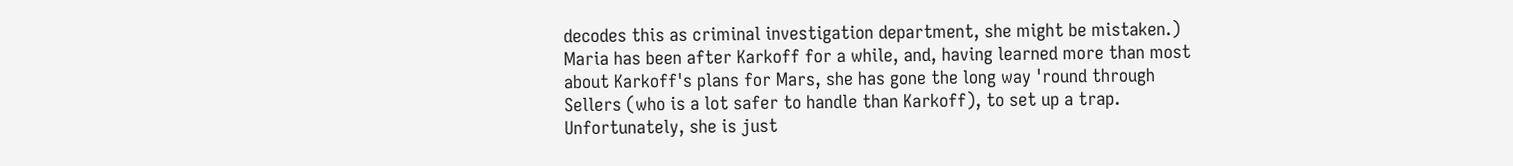decodes this as criminal investigation department, she might be mistaken.) Maria has been after Karkoff for a while, and, having learned more than most about Karkoff's plans for Mars, she has gone the long way 'round through Sellers (who is a lot safer to handle than Karkoff), to set up a trap. Unfortunately, she is just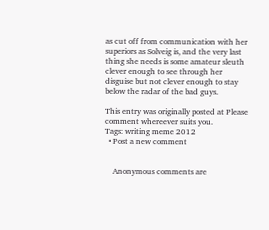as cut off from communication with her superiors as Solveig is, and the very last thing she needs is some amateur sleuth clever enough to see through her disguise but not clever enough to stay below the radar of the bad guys.

This entry was originally posted at Please comment whereever suits you.
Tags: writing meme 2012
  • Post a new comment


    Anonymous comments are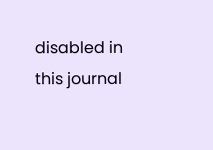disabled in this journal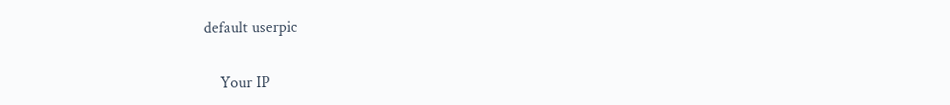default userpic

    Your IP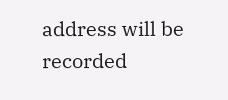address will be recorded